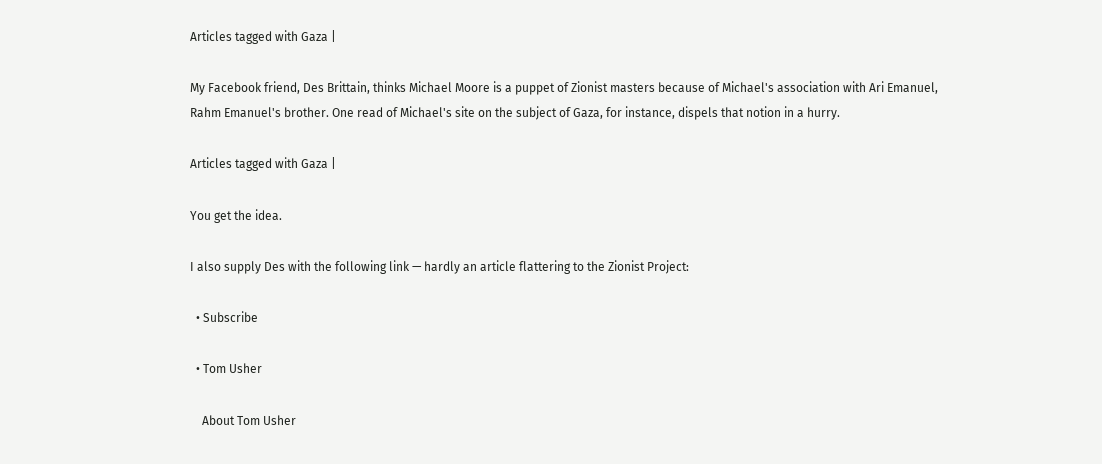Articles tagged with Gaza |

My Facebook friend, Des Brittain, thinks Michael Moore is a puppet of Zionist masters because of Michael's association with Ari Emanuel, Rahm Emanuel's brother. One read of Michael's site on the subject of Gaza, for instance, dispels that notion in a hurry.

Articles tagged with Gaza |

You get the idea.

I also supply Des with the following link — hardly an article flattering to the Zionist Project:

  • Subscribe

  • Tom Usher

    About Tom Usher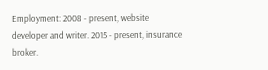Employment: 2008 - present, website developer and writer. 2015 - present, insurance broker.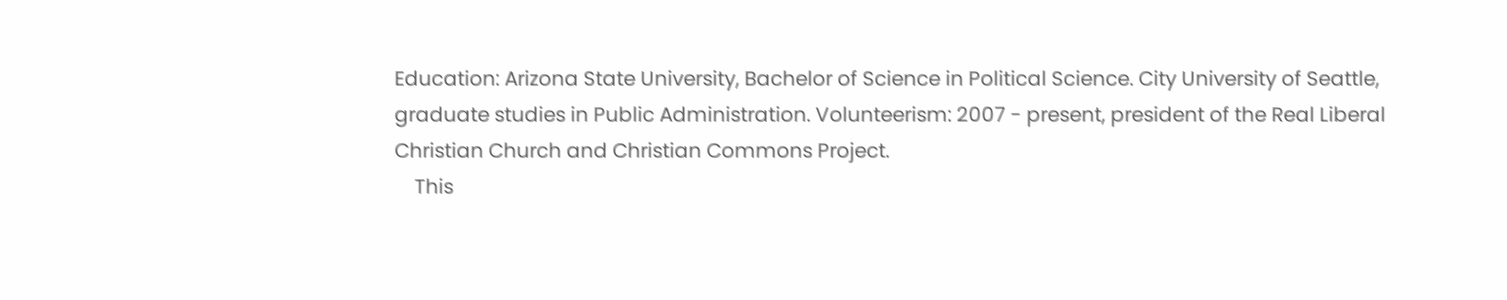Education: Arizona State University, Bachelor of Science in Political Science. City University of Seattle, graduate studies in Public Administration. Volunteerism: 2007 - present, president of the Real Liberal Christian Church and Christian Commons Project.
    This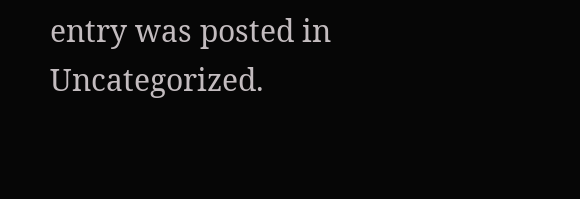entry was posted in Uncategorized.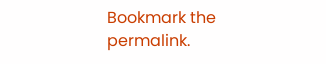Bookmark the permalink.